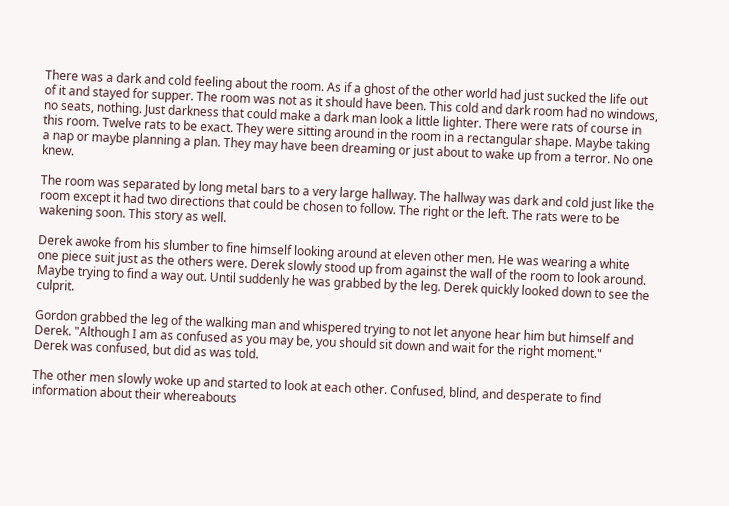There was a dark and cold feeling about the room. As if a ghost of the other world had just sucked the life out of it and stayed for supper. The room was not as it should have been. This cold and dark room had no windows, no seats, nothing. Just darkness that could make a dark man look a little lighter. There were rats of course in this room. Twelve rats to be exact. They were sitting around in the room in a rectangular shape. Maybe taking a nap or maybe planning a plan. They may have been dreaming or just about to wake up from a terror. No one knew.

The room was separated by long metal bars to a very large hallway. The hallway was dark and cold just like the room except it had two directions that could be chosen to follow. The right or the left. The rats were to be wakening soon. This story as well.

Derek awoke from his slumber to fine himself looking around at eleven other men. He was wearing a white one piece suit just as the others were. Derek slowly stood up from against the wall of the room to look around. Maybe trying to find a way out. Until suddenly he was grabbed by the leg. Derek quickly looked down to see the culprit.

Gordon grabbed the leg of the walking man and whispered trying to not let anyone hear him but himself and Derek. "Although I am as confused as you may be, you should sit down and wait for the right moment."
Derek was confused, but did as was told.

The other men slowly woke up and started to look at each other. Confused, blind, and desperate to find information about their whereabouts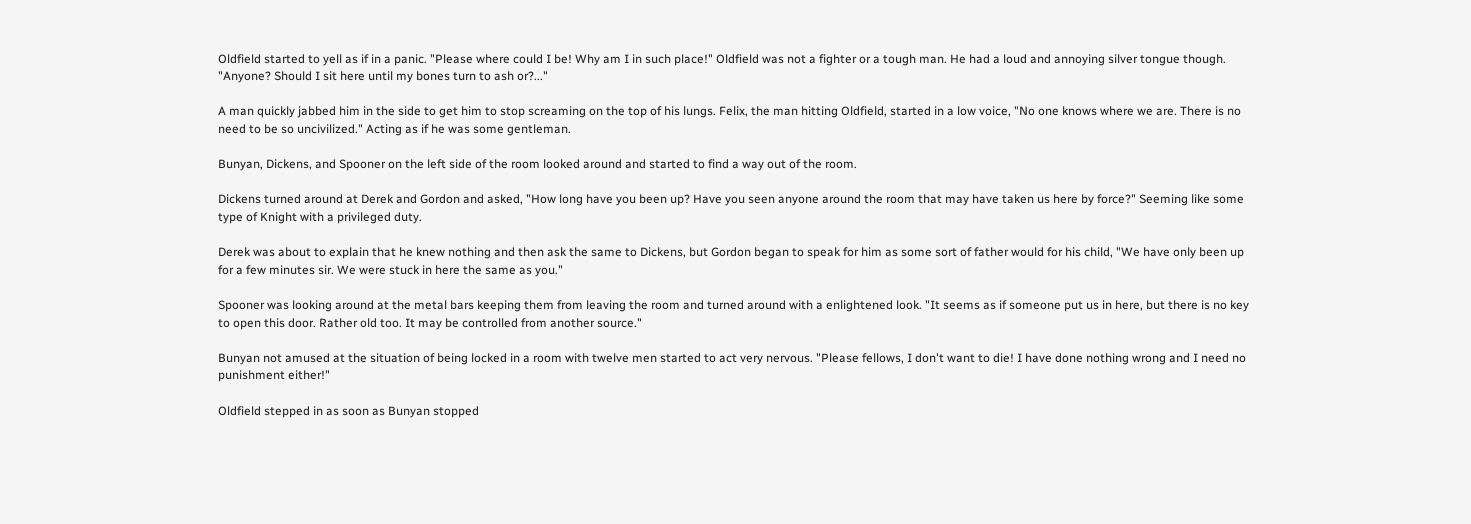Oldfield started to yell as if in a panic. "Please where could I be! Why am I in such place!" Oldfield was not a fighter or a tough man. He had a loud and annoying silver tongue though. "Anyone? Should I sit here until my bones turn to ash or?..."

A man quickly jabbed him in the side to get him to stop screaming on the top of his lungs. Felix, the man hitting Oldfield, started in a low voice, "No one knows where we are. There is no need to be so uncivilized." Acting as if he was some gentleman.

Bunyan, Dickens, and Spooner on the left side of the room looked around and started to find a way out of the room.

Dickens turned around at Derek and Gordon and asked, "How long have you been up? Have you seen anyone around the room that may have taken us here by force?" Seeming like some type of Knight with a privileged duty.

Derek was about to explain that he knew nothing and then ask the same to Dickens, but Gordon began to speak for him as some sort of father would for his child, "We have only been up for a few minutes sir. We were stuck in here the same as you."

Spooner was looking around at the metal bars keeping them from leaving the room and turned around with a enlightened look. "It seems as if someone put us in here, but there is no key to open this door. Rather old too. It may be controlled from another source."

Bunyan not amused at the situation of being locked in a room with twelve men started to act very nervous. "Please fellows, I don't want to die! I have done nothing wrong and I need no punishment either!"

Oldfield stepped in as soon as Bunyan stopped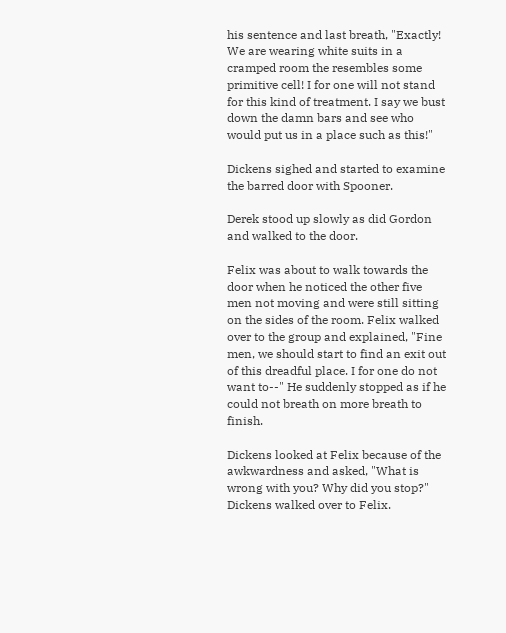his sentence and last breath, "Exactly! We are wearing white suits in a cramped room the resembles some primitive cell! I for one will not stand for this kind of treatment. I say we bust down the damn bars and see who would put us in a place such as this!"

Dickens sighed and started to examine the barred door with Spooner.

Derek stood up slowly as did Gordon and walked to the door.

Felix was about to walk towards the door when he noticed the other five men not moving and were still sitting on the sides of the room. Felix walked over to the group and explained, "Fine men, we should start to find an exit out of this dreadful place. I for one do not want to--" He suddenly stopped as if he could not breath on more breath to finish.

Dickens looked at Felix because of the awkwardness and asked, "What is wrong with you? Why did you stop?" Dickens walked over to Felix.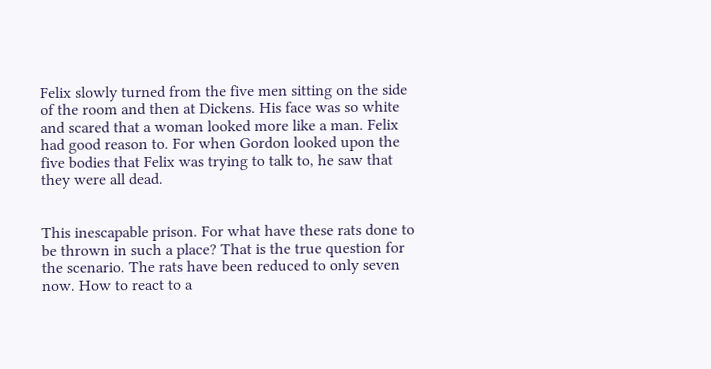Felix slowly turned from the five men sitting on the side of the room and then at Dickens. His face was so white and scared that a woman looked more like a man. Felix had good reason to. For when Gordon looked upon the five bodies that Felix was trying to talk to, he saw that they were all dead.


This inescapable prison. For what have these rats done to be thrown in such a place? That is the true question for the scenario. The rats have been reduced to only seven now. How to react to a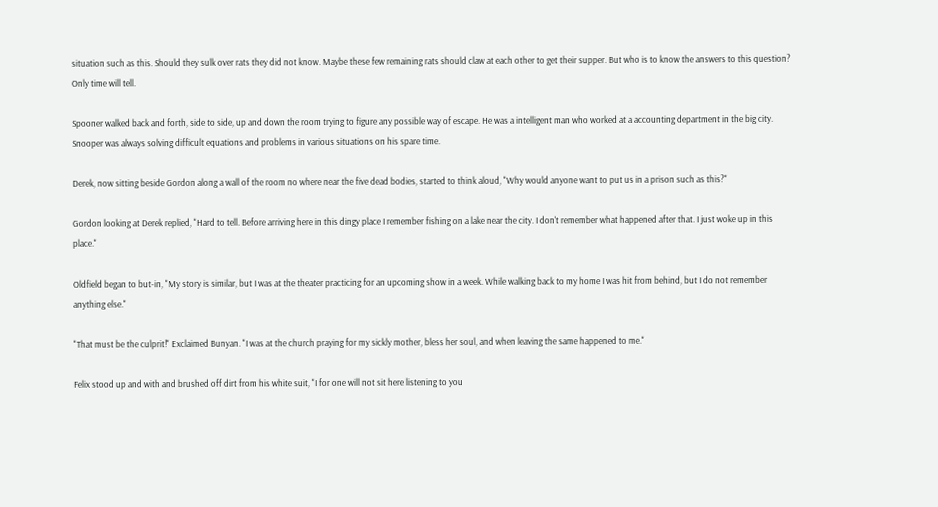situation such as this. Should they sulk over rats they did not know. Maybe these few remaining rats should claw at each other to get their supper. But who is to know the answers to this question? Only time will tell.

Spooner walked back and forth, side to side, up and down the room trying to figure any possible way of escape. He was a intelligent man who worked at a accounting department in the big city. Snooper was always solving difficult equations and problems in various situations on his spare time.

Derek, now sitting beside Gordon along a wall of the room no where near the five dead bodies, started to think aloud, "Why would anyone want to put us in a prison such as this?"

Gordon looking at Derek replied, "Hard to tell. Before arriving here in this dingy place I remember fishing on a lake near the city. I don't remember what happened after that. I just woke up in this place."

Oldfield began to but-in, "My story is similar, but I was at the theater practicing for an upcoming show in a week. While walking back to my home I was hit from behind, but I do not remember anything else."

"That must be the culprit!" Exclaimed Bunyan. "I was at the church praying for my sickly mother, bless her soul, and when leaving the same happened to me."

Felix stood up and with and brushed off dirt from his white suit, "I for one will not sit here listening to you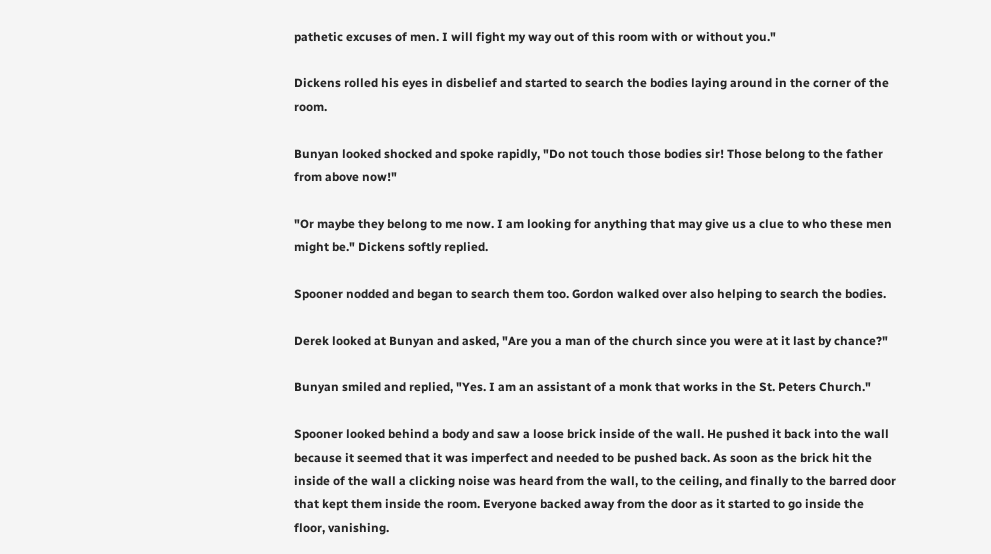pathetic excuses of men. I will fight my way out of this room with or without you."

Dickens rolled his eyes in disbelief and started to search the bodies laying around in the corner of the room.

Bunyan looked shocked and spoke rapidly, "Do not touch those bodies sir! Those belong to the father from above now!"

"Or maybe they belong to me now. I am looking for anything that may give us a clue to who these men might be." Dickens softly replied.

Spooner nodded and began to search them too. Gordon walked over also helping to search the bodies.

Derek looked at Bunyan and asked, "Are you a man of the church since you were at it last by chance?"

Bunyan smiled and replied, "Yes. I am an assistant of a monk that works in the St. Peters Church."

Spooner looked behind a body and saw a loose brick inside of the wall. He pushed it back into the wall because it seemed that it was imperfect and needed to be pushed back. As soon as the brick hit the inside of the wall a clicking noise was heard from the wall, to the ceiling, and finally to the barred door that kept them inside the room. Everyone backed away from the door as it started to go inside the floor, vanishing.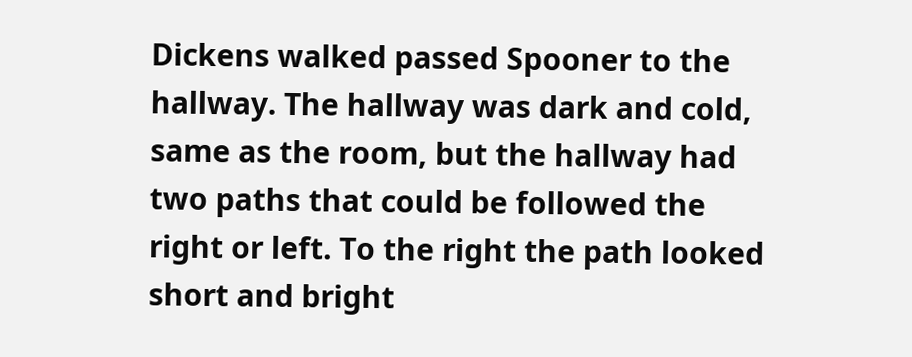Dickens walked passed Spooner to the hallway. The hallway was dark and cold, same as the room, but the hallway had two paths that could be followed the right or left. To the right the path looked short and bright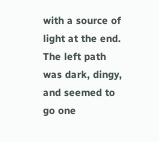with a source of light at the end. The left path was dark, dingy, and seemed to go one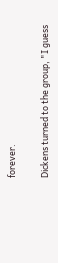forever.

Dickens turned to the group, "I guess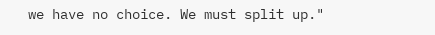we have no choice. We must split up."